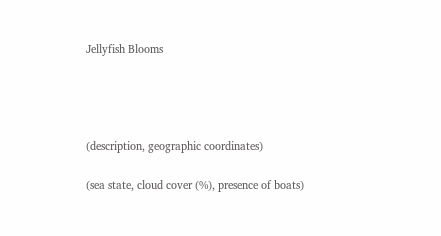Jellyfish Blooms




(description, geographic coordinates)

(sea state, cloud cover (%), presence of boats)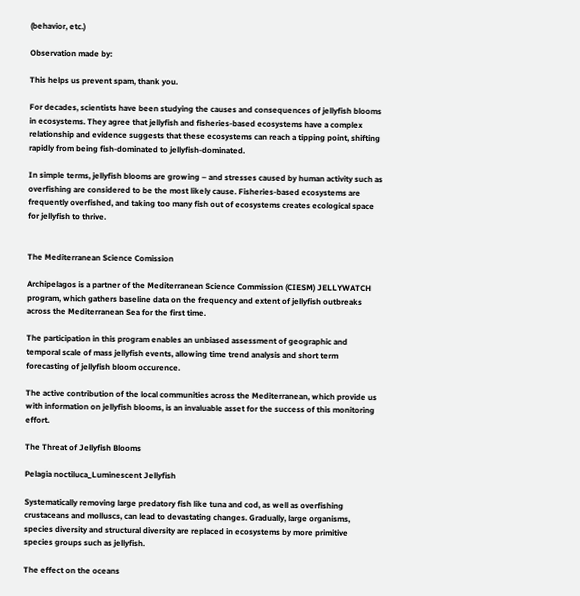(behavior, etc.)

Observation made by:

This helps us prevent spam, thank you.

For decades, scientists have been studying the causes and consequences of jellyfish blooms in ecosystems. They agree that jellyfish and fisheries-based ecosystems have a complex relationship and evidence suggests that these ecosystems can reach a tipping point, shifting rapidly from being fish-dominated to jellyfish-dominated.

In simple terms, jellyfish blooms are growing – and stresses caused by human activity such as overfishing are considered to be the most likely cause. Fisheries-based ecosystems are frequently overfished, and taking too many fish out of ecosystems creates ecological space for jellyfish to thrive.


The Mediterranean Science Comission

Archipelagos is a partner of the Mediterranean Science Commission (CIESM) JELLYWATCH program, which gathers baseline data on the frequency and extent of jellyfish outbreaks across the Mediterranean Sea for the first time.

The participation in this program enables an unbiased assessment of geographic and temporal scale of mass jellyfish events, allowing time trend analysis and short term forecasting of jellyfish bloom occurence.

The active contribution of the local communities across the Mediterranean, which provide us with information on jellyfish blooms, is an invaluable asset for the success of this monitoring effort.

The Threat of Jellyfish Blooms

Pelagia noctiluca_Luminescent Jellyfish

Systematically removing large predatory fish like tuna and cod, as well as overfishing crustaceans and molluscs, can lead to devastating changes. Gradually, large organisms, species diversity and structural diversity are replaced in ecosystems by more primitive species groups such as jellyfish.

The effect on the oceans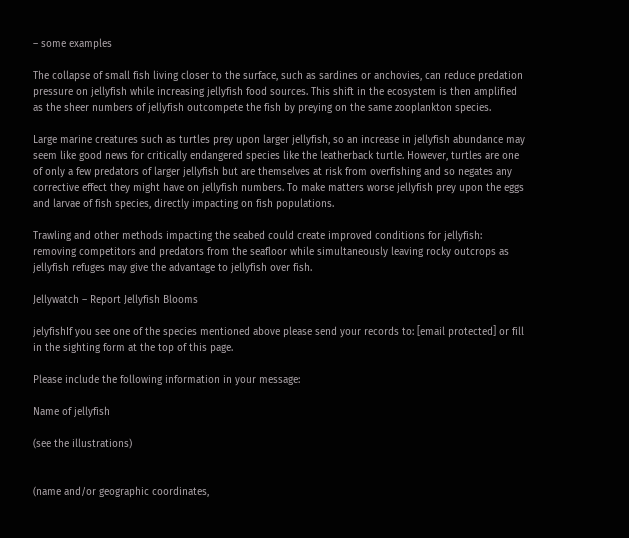– some examples

The collapse of small fish living closer to the surface, such as sardines or anchovies, can reduce predation pressure on jellyfish while increasing jellyfish food sources. This shift in the ecosystem is then amplified as the sheer numbers of jellyfish outcompete the fish by preying on the same zooplankton species.

Large marine creatures such as turtles prey upon larger jellyfish, so an increase in jellyfish abundance may seem like good news for critically endangered species like the leatherback turtle. However, turtles are one of only a few predators of larger jellyfish but are themselves at risk from overfishing and so negates any corrective effect they might have on jellyfish numbers. To make matters worse jellyfish prey upon the eggs and larvae of fish species, directly impacting on fish populations.

Trawling and other methods impacting the seabed could create improved conditions for jellyfish: removing competitors and predators from the seafloor while simultaneously leaving rocky outcrops as jellyfish refuges may give the advantage to jellyfish over fish.

Jellywatch – Report Jellyfish Blooms

jelyfishIf you see one of the species mentioned above please send your records to: [email protected] or fill in the sighting form at the top of this page.

Please include the following information in your message:

Name of jellyfish

(see the illustrations)


(name and/or geographic coordinates,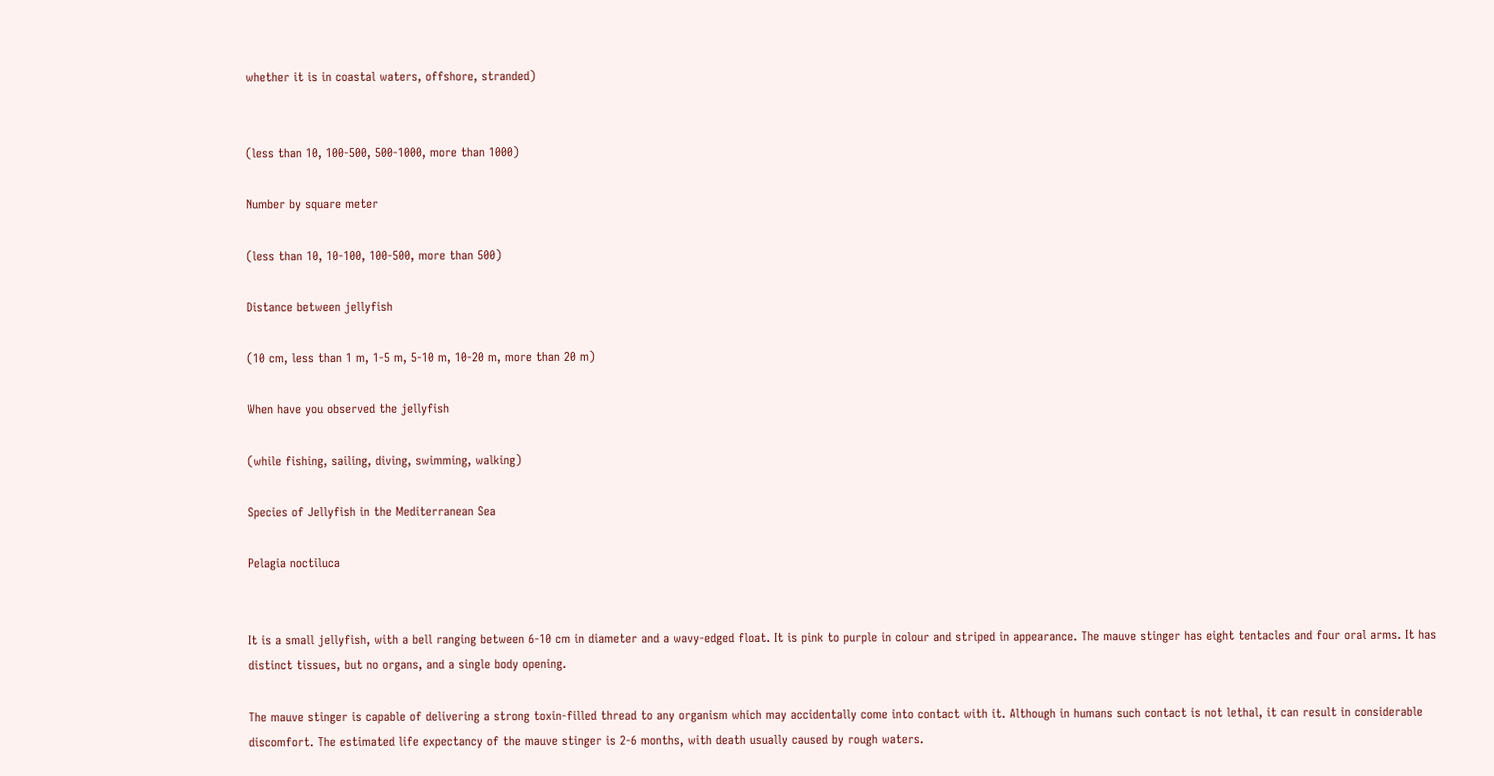whether it is in coastal waters, offshore, stranded)


(less than 10, 100-500, 500-1000, more than 1000)

Number by square meter

(less than 10, 10-100, 100-500, more than 500)

Distance between jellyfish

(10 cm, less than 1 m, 1-5 m, 5-10 m, 10-20 m, more than 20 m)

When have you observed the jellyfish

(while fishing, sailing, diving, swimming, walking)

Species of Jellyfish in the Mediterranean Sea

Pelagia noctiluca


It is a small jellyfish, with a bell ranging between 6-10 cm in diameter and a wavy-edged float. It is pink to purple in colour and striped in appearance. The mauve stinger has eight tentacles and four oral arms. It has distinct tissues, but no organs, and a single body opening.

The mauve stinger is capable of delivering a strong toxin-filled thread to any organism which may accidentally come into contact with it. Although in humans such contact is not lethal, it can result in considerable discomfort. The estimated life expectancy of the mauve stinger is 2-6 months, with death usually caused by rough waters.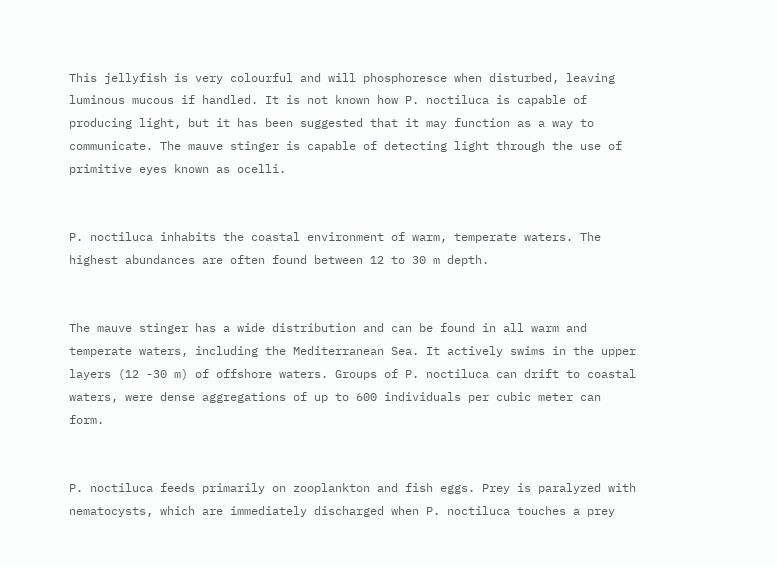This jellyfish is very colourful and will phosphoresce when disturbed, leaving luminous mucous if handled. It is not known how P. noctiluca is capable of producing light, but it has been suggested that it may function as a way to communicate. The mauve stinger is capable of detecting light through the use of primitive eyes known as ocelli.


P. noctiluca inhabits the coastal environment of warm, temperate waters. The highest abundances are often found between 12 to 30 m depth.


The mauve stinger has a wide distribution and can be found in all warm and temperate waters, including the Mediterranean Sea. It actively swims in the upper layers (12 -30 m) of offshore waters. Groups of P. noctiluca can drift to coastal waters, were dense aggregations of up to 600 individuals per cubic meter can form.


P. noctiluca feeds primarily on zooplankton and fish eggs. Prey is paralyzed with nematocysts, which are immediately discharged when P. noctiluca touches a prey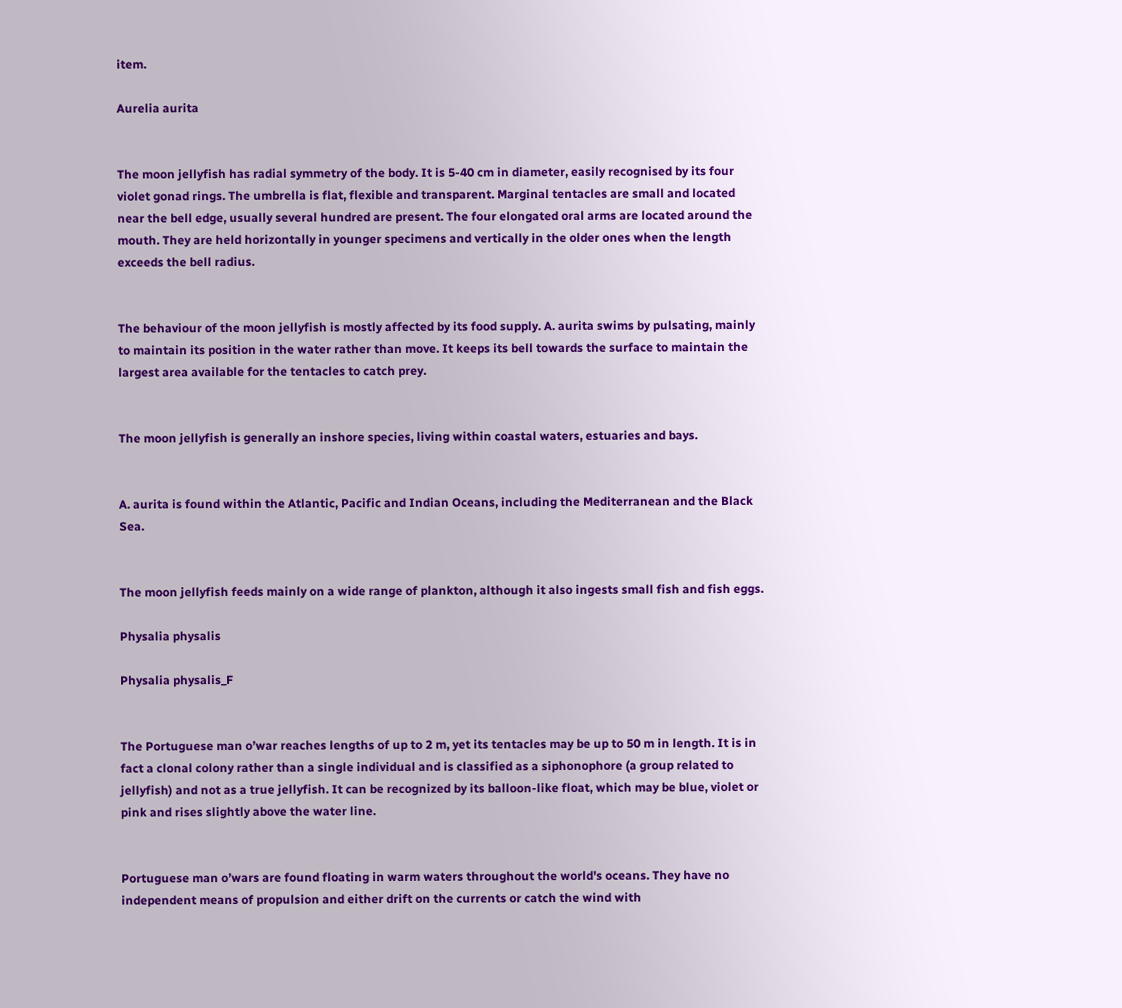item.

Aurelia aurita


The moon jellyfish has radial symmetry of the body. It is 5-40 cm in diameter, easily recognised by its four violet gonad rings. The umbrella is flat, flexible and transparent. Marginal tentacles are small and located near the bell edge, usually several hundred are present. The four elongated oral arms are located around the mouth. They are held horizontally in younger specimens and vertically in the older ones when the length exceeds the bell radius.


The behaviour of the moon jellyfish is mostly affected by its food supply. A. aurita swims by pulsating, mainly to maintain its position in the water rather than move. It keeps its bell towards the surface to maintain the largest area available for the tentacles to catch prey.


The moon jellyfish is generally an inshore species, living within coastal waters, estuaries and bays.


A. aurita is found within the Atlantic, Pacific and Indian Oceans, including the Mediterranean and the Black Sea.


The moon jellyfish feeds mainly on a wide range of plankton, although it also ingests small fish and fish eggs.

Physalia physalis

Physalia physalis_F


The Portuguese man o’war reaches lengths of up to 2 m, yet its tentacles may be up to 50 m in length. It is in fact a clonal colony rather than a single individual and is classified as a siphonophore (a group related to jellyfish) and not as a true jellyfish. It can be recognized by its balloon-like float, which may be blue, violet or pink and rises slightly above the water line.


Portuguese man o’wars are found floating in warm waters throughout the world's oceans. They have no independent means of propulsion and either drift on the currents or catch the wind with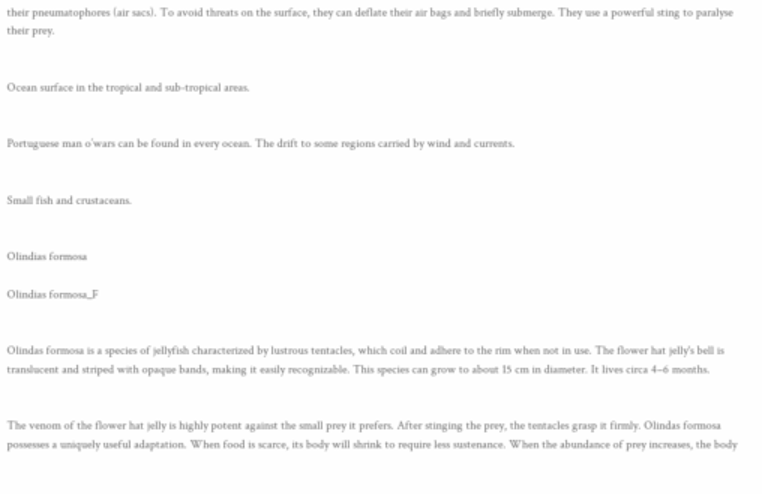their pneumatophores (air sacs). To avoid threats on the surface, they can deflate their air bags and briefly submerge. They use a powerful sting to paralyse their prey.


Ocean surface in the tropical and sub-tropical areas.


Portuguese man o’wars can be found in every ocean. The drift to some regions carried by wind and currents.


Small fish and crustaceans.


Olindias formosa

Olindias formosa_F


Olindas formosa is a species of jellyfish characterized by lustrous tentacles, which coil and adhere to the rim when not in use. The flower hat jelly's bell is translucent and striped with opaque bands, making it easily recognizable. This species can grow to about 15 cm in diameter. It lives circa 4–6 months.


The venom of the flower hat jelly is highly potent against the small prey it prefers. After stinging the prey, the tentacles grasp it firmly. Olindas formosa possesses a uniquely useful adaptation. When food is scarce, its body will shrink to require less sustenance. When the abundance of prey increases, the body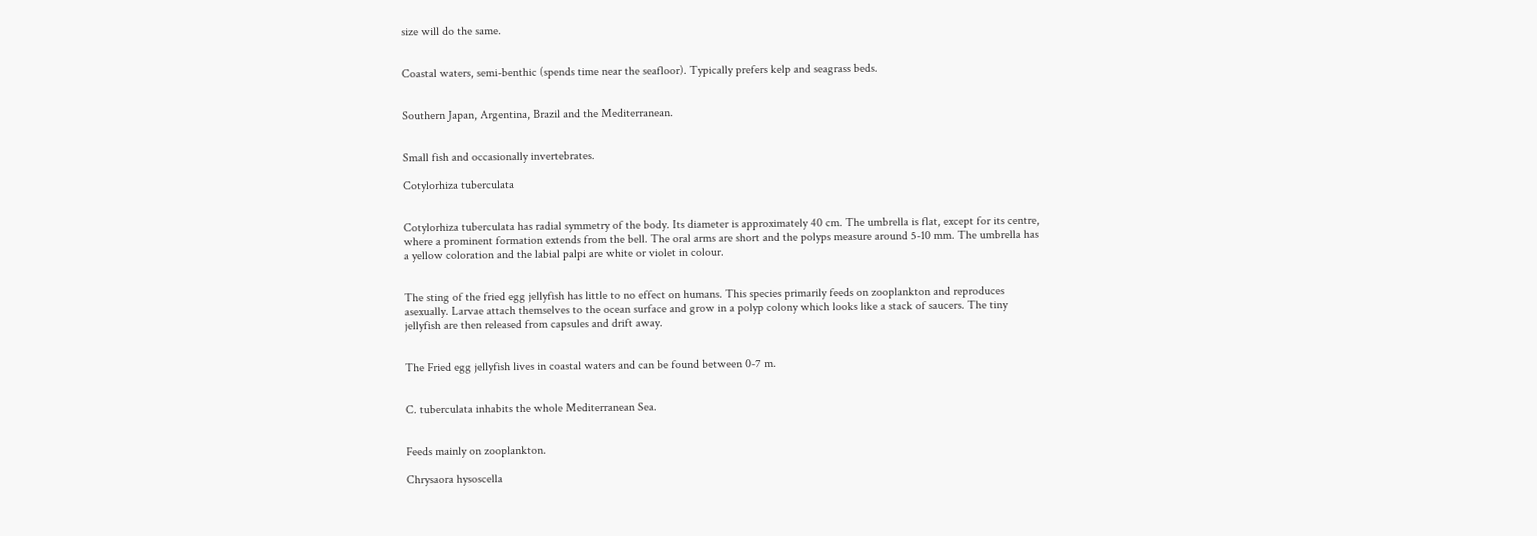size will do the same.


Coastal waters, semi-benthic (spends time near the seafloor). Typically prefers kelp and seagrass beds.


Southern Japan, Argentina, Brazil and the Mediterranean.


Small fish and occasionally invertebrates.

Cotylorhiza tuberculata


Cotylorhiza tuberculata has radial symmetry of the body. Its diameter is approximately 40 cm. The umbrella is flat, except for its centre, where a prominent formation extends from the bell. The oral arms are short and the polyps measure around 5-10 mm. The umbrella has a yellow coloration and the labial palpi are white or violet in colour.


The sting of the fried egg jellyfish has little to no effect on humans. This species primarily feeds on zooplankton and reproduces asexually. Larvae attach themselves to the ocean surface and grow in a polyp colony which looks like a stack of saucers. The tiny jellyfish are then released from capsules and drift away.


The Fried egg jellyfish lives in coastal waters and can be found between 0-7 m.


C. tuberculata inhabits the whole Mediterranean Sea.


Feeds mainly on zooplankton.

Chrysaora hysoscella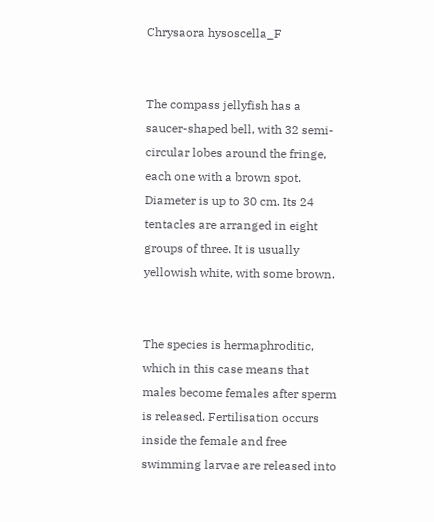Chrysaora hysoscella_F


The compass jellyfish has a saucer-shaped bell, with 32 semi-circular lobes around the fringe, each one with a brown spot. Diameter is up to 30 cm. Its 24 tentacles are arranged in eight groups of three. It is usually yellowish white, with some brown.


The species is hermaphroditic, which in this case means that males become females after sperm is released. Fertilisation occurs inside the female and free swimming larvae are released into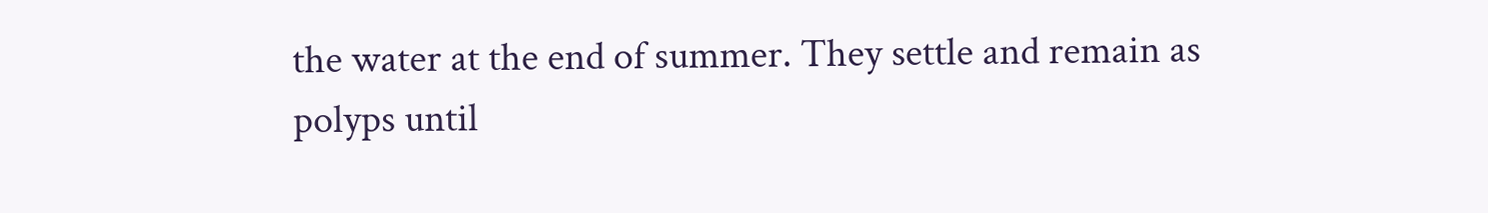the water at the end of summer. They settle and remain as polyps until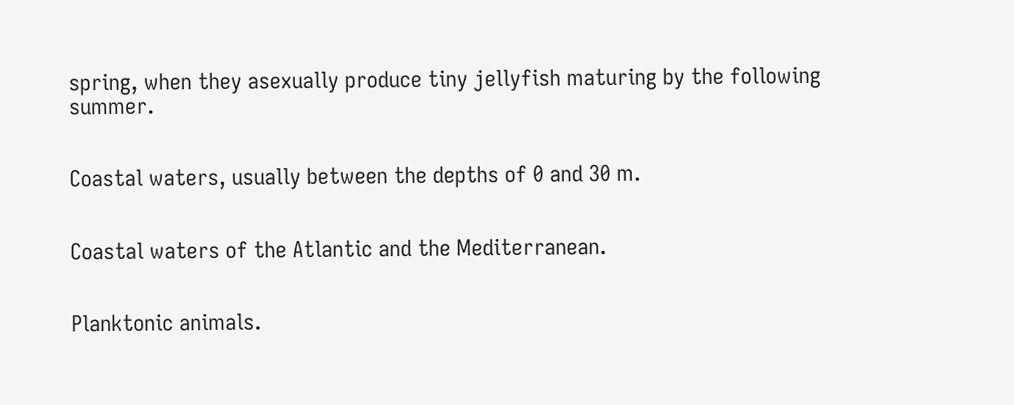spring, when they asexually produce tiny jellyfish maturing by the following summer.


Coastal waters, usually between the depths of 0 and 30 m.


Coastal waters of the Atlantic and the Mediterranean.


Planktonic animals.